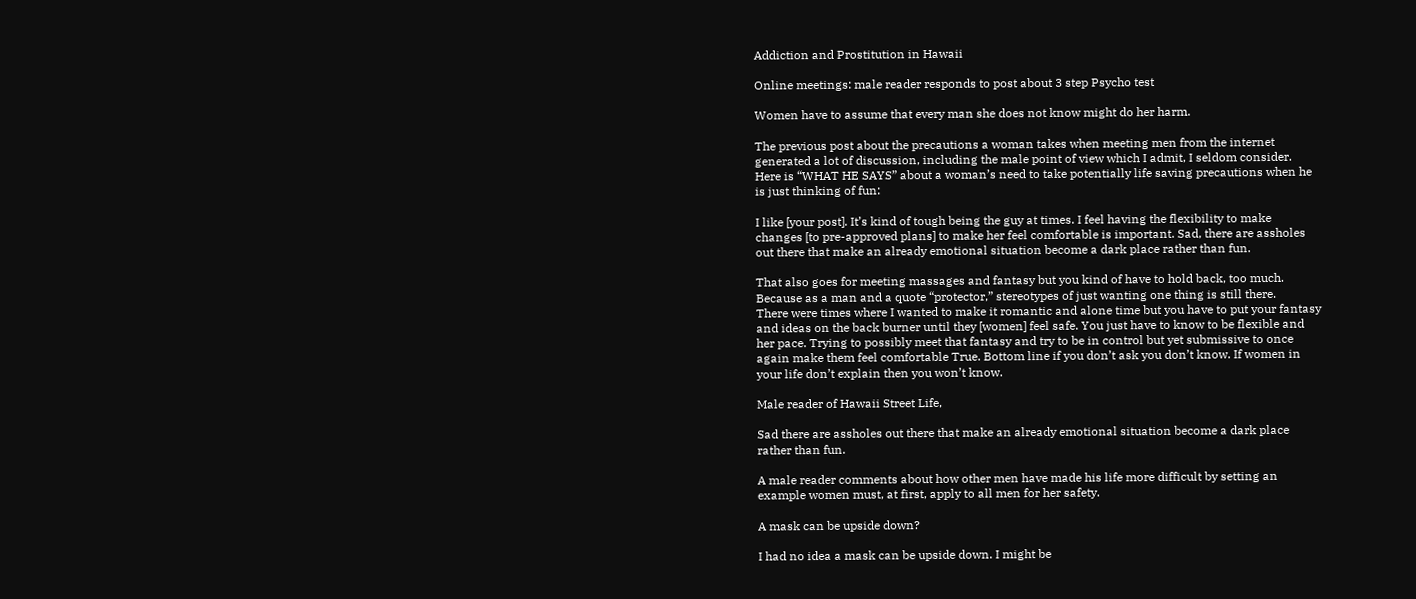Addiction and Prostitution in Hawaii

Online meetings: male reader responds to post about 3 step Psycho test

Women have to assume that every man she does not know might do her harm.

The previous post about the precautions a woman takes when meeting men from the internet generated a lot of discussion, including the male point of view which I admit, I seldom consider. Here is “WHAT HE SAYS” about a woman’s need to take potentially life saving precautions when he is just thinking of fun:

I like [your post]. It’s kind of tough being the guy at times. I feel having the flexibility to make changes [to pre-approved plans] to make her feel comfortable is important. Sad, there are assholes out there that make an already emotional situation become a dark place rather than fun.

That also goes for meeting massages and fantasy but you kind of have to hold back, too much. Because as a man and a quote “protector,” stereotypes of just wanting one thing is still there.
There were times where I wanted to make it romantic and alone time but you have to put your fantasy and ideas on the back burner until they [women] feel safe. You just have to know to be flexible and her pace. Trying to possibly meet that fantasy and try to be in control but yet submissive to once again make them feel comfortable True. Bottom line if you don’t ask you don’t know. If women in your life don’t explain then you won’t know.

Male reader of Hawaii Street Life,

Sad there are assholes out there that make an already emotional situation become a dark place rather than fun.

A male reader comments about how other men have made his life more difficult by setting an example women must, at first, apply to all men for her safety.

A mask can be upside down?

I had no idea a mask can be upside down. I might be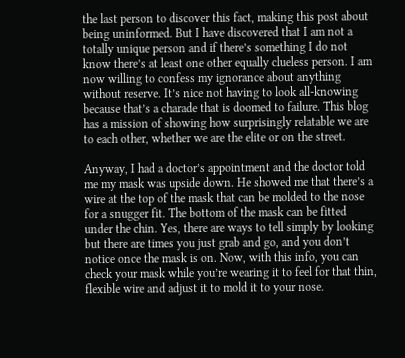the last person to discover this fact, making this post about being uninformed. But I have discovered that I am not a totally unique person and if there’s something I do not know there’s at least one other equally clueless person. I am now willing to confess my ignorance about anything without reserve. It’s nice not having to look all-knowing because that’s a charade that is doomed to failure. This blog has a mission of showing how surprisingly relatable we are to each other, whether we are the elite or on the street.

Anyway, I had a doctor’s appointment and the doctor told me my mask was upside down. He showed me that there’s a wire at the top of the mask that can be molded to the nose for a snugger fit. The bottom of the mask can be fitted under the chin. Yes, there are ways to tell simply by looking but there are times you just grab and go, and you don’t notice once the mask is on. Now, with this info, you can check your mask while you’re wearing it to feel for that thin, flexible wire and adjust it to mold it to your nose.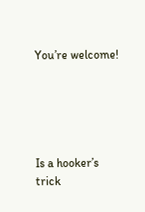You’re welcome!





Is a hooker’s trick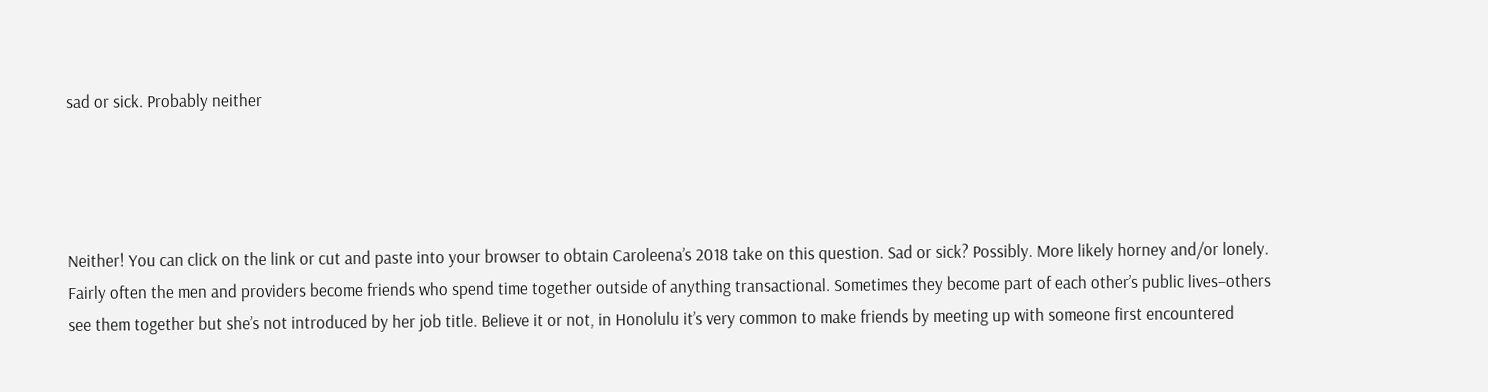sad or sick. Probably neither




Neither! You can click on the link or cut and paste into your browser to obtain Caroleena’s 2018 take on this question. Sad or sick? Possibly. More likely horney and/or lonely. Fairly often the men and providers become friends who spend time together outside of anything transactional. Sometimes they become part of each other’s public lives–others see them together but she’s not introduced by her job title. Believe it or not, in Honolulu it’s very common to make friends by meeting up with someone first encountered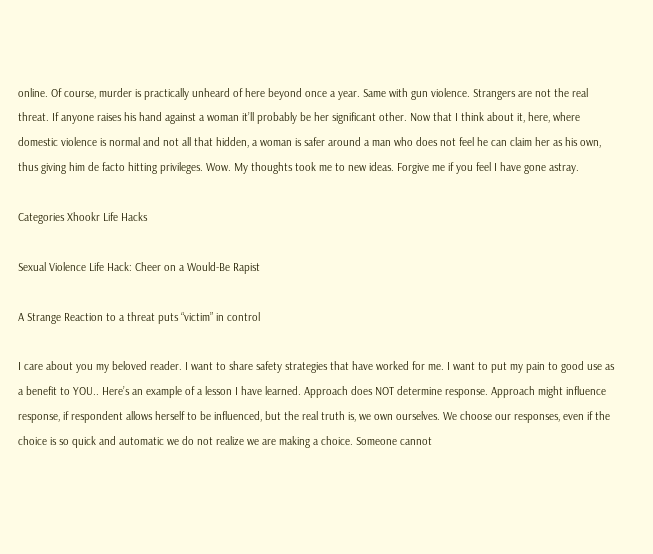online. Of course, murder is practically unheard of here beyond once a year. Same with gun violence. Strangers are not the real threat. If anyone raises his hand against a woman it’ll probably be her significant other. Now that I think about it, here, where domestic violence is normal and not all that hidden, a woman is safer around a man who does not feel he can claim her as his own, thus giving him de facto hitting privileges. Wow. My thoughts took me to new ideas. Forgive me if you feel I have gone astray.

Categories Xhookr Life Hacks

Sexual Violence Life Hack: Cheer on a Would-Be Rapist

A Strange Reaction to a threat puts “victim” in control

I care about you my beloved reader. I want to share safety strategies that have worked for me. I want to put my pain to good use as a benefit to YOU.. Here’s an example of a lesson I have learned. Approach does NOT determine response. Approach might influence response, if respondent allows herself to be influenced, but the real truth is, we own ourselves. We choose our responses, even if the choice is so quick and automatic we do not realize we are making a choice. Someone cannot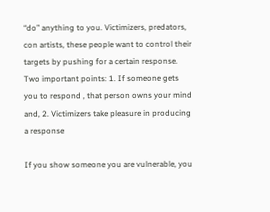“do” anything to you. Victimizers, predators, con artists, these people want to control their targets by pushing for a certain response. Two important points: 1. If someone gets you to respond , that person owns your mind and, 2. Victimizers take pleasure in producing a response

If you show someone you are vulnerable, you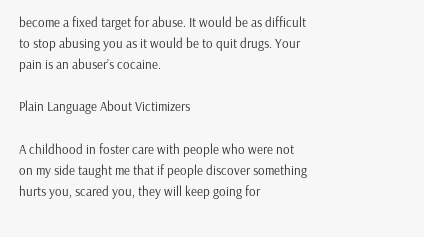become a fixed target for abuse. It would be as difficult to stop abusing you as it would be to quit drugs. Your pain is an abuser’s cocaine.

Plain Language About Victimizers

A childhood in foster care with people who were not on my side taught me that if people discover something hurts you, scared you, they will keep going for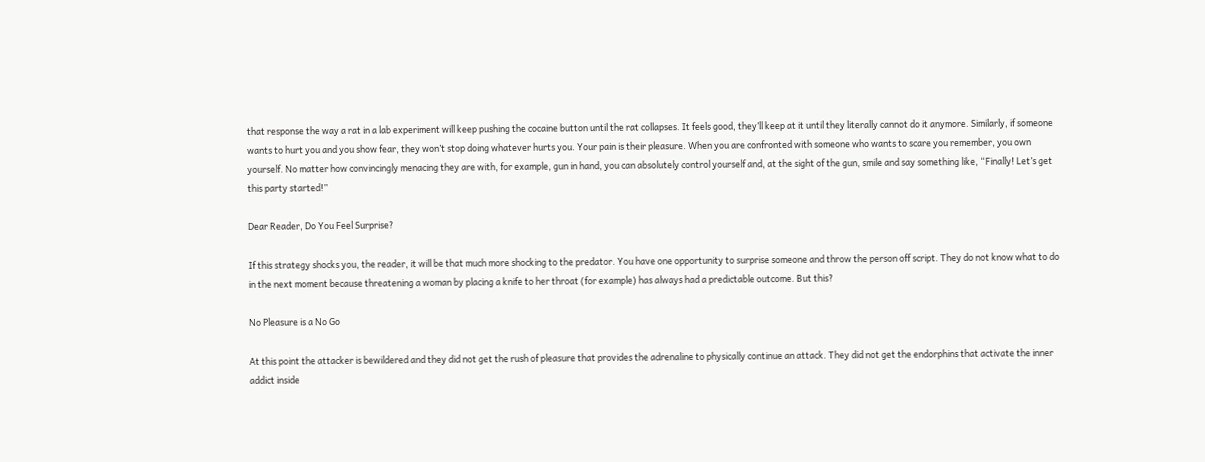that response the way a rat in a lab experiment will keep pushing the cocaine button until the rat collapses. It feels good, they’ll keep at it until they literally cannot do it anymore. Similarly, if someone wants to hurt you and you show fear, they won’t stop doing whatever hurts you. Your pain is their pleasure. When you are confronted with someone who wants to scare you remember, you own yourself. No matter how convincingly menacing they are with, for example, gun in hand, you can absolutely control yourself and, at the sight of the gun, smile and say something like, “Finally! Let’s get this party started!”

Dear Reader, Do You Feel Surprise?

If this strategy shocks you, the reader, it will be that much more shocking to the predator. You have one opportunity to surprise someone and throw the person off script. They do not know what to do in the next moment because threatening a woman by placing a knife to her throat (for example) has always had a predictable outcome. But this?

No Pleasure is a No Go

At this point the attacker is bewildered and they did not get the rush of pleasure that provides the adrenaline to physically continue an attack. They did not get the endorphins that activate the inner addict inside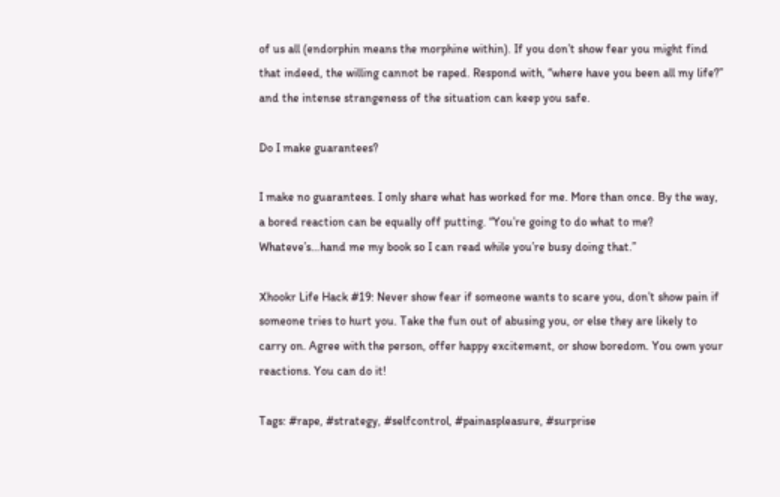of us all (endorphin means the morphine within). If you don’t show fear you might find that indeed, the willing cannot be raped. Respond with, “where have you been all my life?” and the intense strangeness of the situation can keep you safe.

Do I make guarantees?

I make no guarantees. I only share what has worked for me. More than once. By the way, a bored reaction can be equally off putting. “You’re going to do what to me? Whateve’s…hand me my book so I can read while you’re busy doing that.”

Xhookr Life Hack #19: Never show fear if someone wants to scare you, don’t show pain if someone tries to hurt you. Take the fun out of abusing you, or else they are likely to carry on. Agree with the person, offer happy excitement, or show boredom. You own your reactions. You can do it!

Tags: #rape, #strategy, #selfcontrol, #painaspleasure, #surprise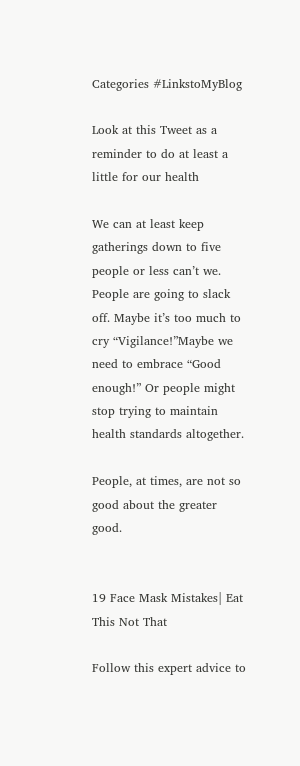Categories #LinkstoMyBlog

Look at this Tweet as a reminder to do at least a little for our health

We can at least keep gatherings down to five people or less can’t we. People are going to slack off. Maybe it’s too much to cry “Vigilance!”Maybe we need to embrace “Good enough!” Or people might stop trying to maintain health standards altogether.

People, at times, are not so good about the greater good.


19 Face Mask Mistakes| Eat This Not That

Follow this expert advice to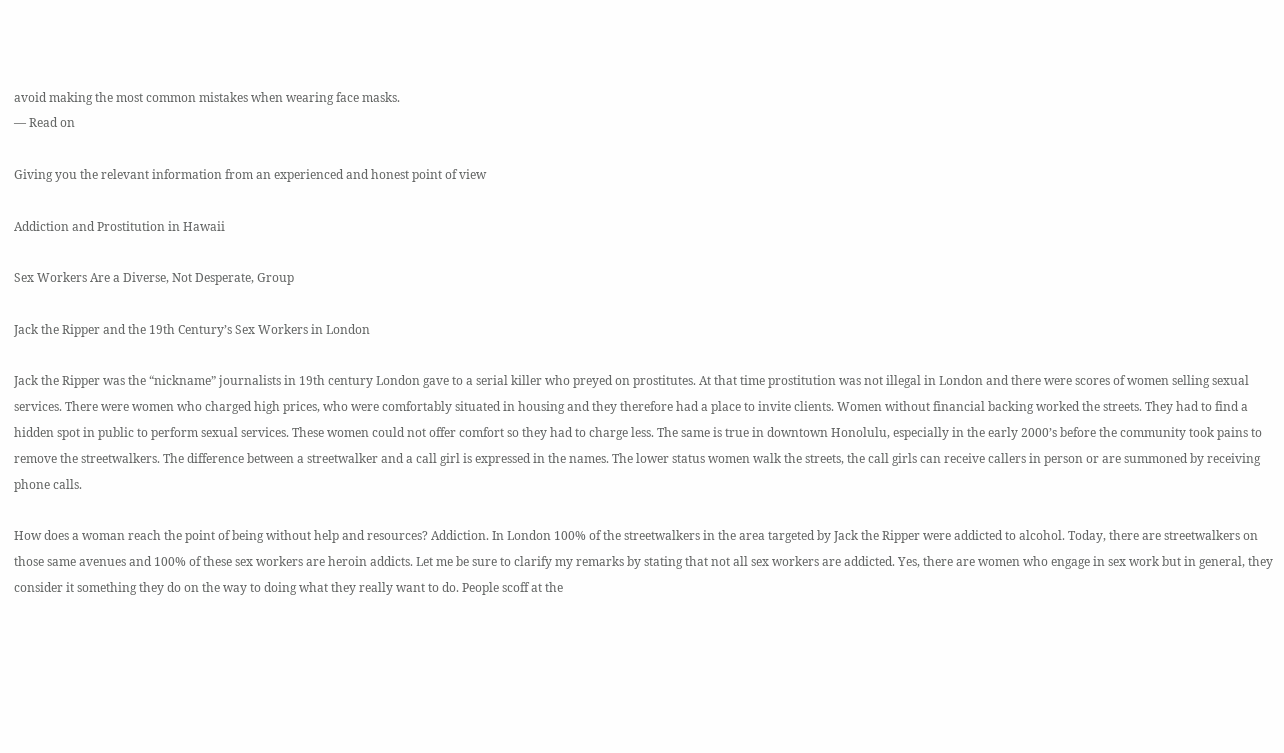avoid making the most common mistakes when wearing face masks.
— Read on

Giving you the relevant information from an experienced and honest point of view

Addiction and Prostitution in Hawaii

Sex Workers Are a Diverse, Not Desperate, Group

Jack the Ripper and the 19th Century’s Sex Workers in London

Jack the Ripper was the “nickname” journalists in 19th century London gave to a serial killer who preyed on prostitutes. At that time prostitution was not illegal in London and there were scores of women selling sexual services. There were women who charged high prices, who were comfortably situated in housing and they therefore had a place to invite clients. Women without financial backing worked the streets. They had to find a hidden spot in public to perform sexual services. These women could not offer comfort so they had to charge less. The same is true in downtown Honolulu, especially in the early 2000’s before the community took pains to remove the streetwalkers. The difference between a streetwalker and a call girl is expressed in the names. The lower status women walk the streets, the call girls can receive callers in person or are summoned by receiving phone calls.

How does a woman reach the point of being without help and resources? Addiction. In London 100% of the streetwalkers in the area targeted by Jack the Ripper were addicted to alcohol. Today, there are streetwalkers on those same avenues and 100% of these sex workers are heroin addicts. Let me be sure to clarify my remarks by stating that not all sex workers are addicted. Yes, there are women who engage in sex work but in general, they consider it something they do on the way to doing what they really want to do. People scoff at the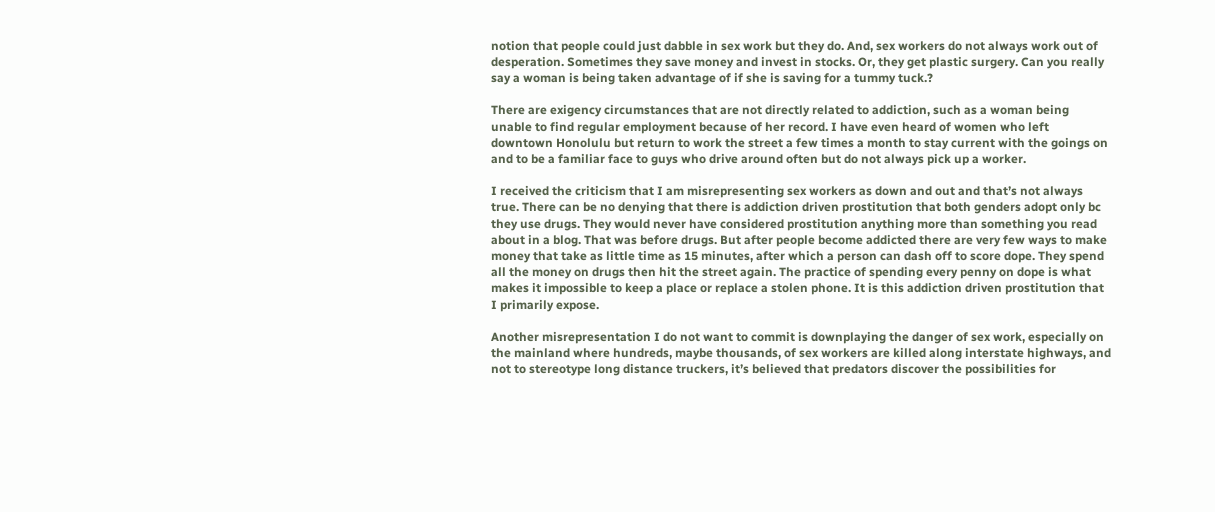notion that people could just dabble in sex work but they do. And, sex workers do not always work out of desperation. Sometimes they save money and invest in stocks. Or, they get plastic surgery. Can you really say a woman is being taken advantage of if she is saving for a tummy tuck.?

There are exigency circumstances that are not directly related to addiction, such as a woman being unable to find regular employment because of her record. I have even heard of women who left downtown Honolulu but return to work the street a few times a month to stay current with the goings on and to be a familiar face to guys who drive around often but do not always pick up a worker.

I received the criticism that I am misrepresenting sex workers as down and out and that’s not always true. There can be no denying that there is addiction driven prostitution that both genders adopt only bc they use drugs. They would never have considered prostitution anything more than something you read about in a blog. That was before drugs. But after people become addicted there are very few ways to make money that take as little time as 15 minutes, after which a person can dash off to score dope. They spend all the money on drugs then hit the street again. The practice of spending every penny on dope is what makes it impossible to keep a place or replace a stolen phone. It is this addiction driven prostitution that I primarily expose.

Another misrepresentation I do not want to commit is downplaying the danger of sex work, especially on the mainland where hundreds, maybe thousands, of sex workers are killed along interstate highways, and not to stereotype long distance truckers, it’s believed that predators discover the possibilities for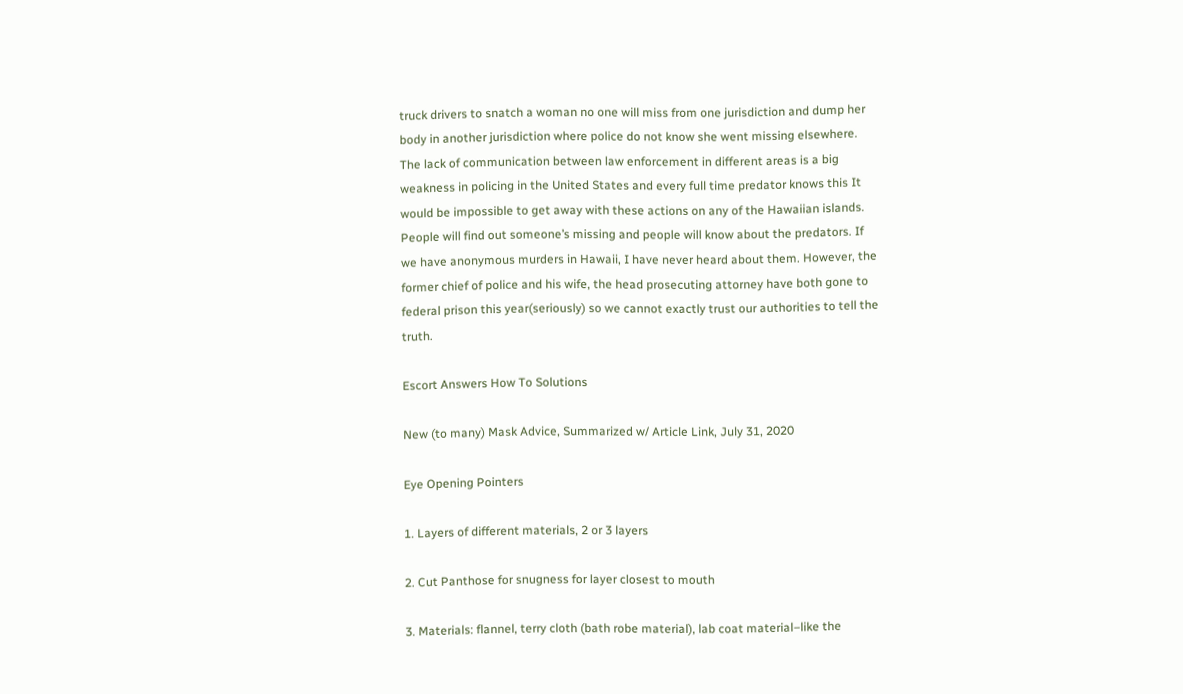truck drivers to snatch a woman no one will miss from one jurisdiction and dump her body in another jurisdiction where police do not know she went missing elsewhere. The lack of communication between law enforcement in different areas is a big weakness in policing in the United States and every full time predator knows this It would be impossible to get away with these actions on any of the Hawaiian islands. People will find out someone’s missing and people will know about the predators. If we have anonymous murders in Hawaii, I have never heard about them. However, the former chief of police and his wife, the head prosecuting attorney have both gone to federal prison this year(seriously) so we cannot exactly trust our authorities to tell the truth.

Escort Answers How To Solutions

New (to many) Mask Advice, Summarized w/ Article Link, July 31, 2020

Eye Opening Pointers

1. Layers of different materials, 2 or 3 layers

2. Cut Panthose for snugness for layer closest to mouth

3. Materials: flannel, terry cloth (bath robe material), lab coat material–like the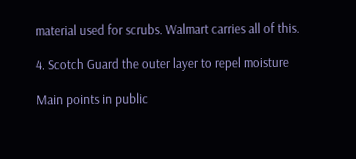material used for scrubs. Walmart carries all of this.

4. Scotch Guard the outer layer to repel moisture

Main points in public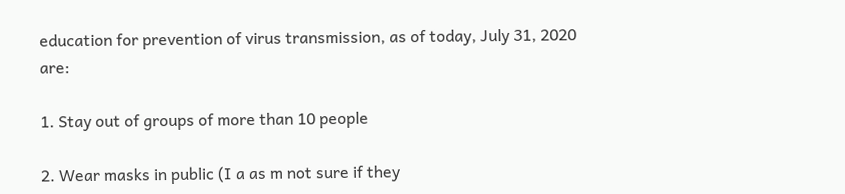education for prevention of virus transmission, as of today, July 31, 2020 are:

1. Stay out of groups of more than 10 people

2. Wear masks in public (I a as m not sure if they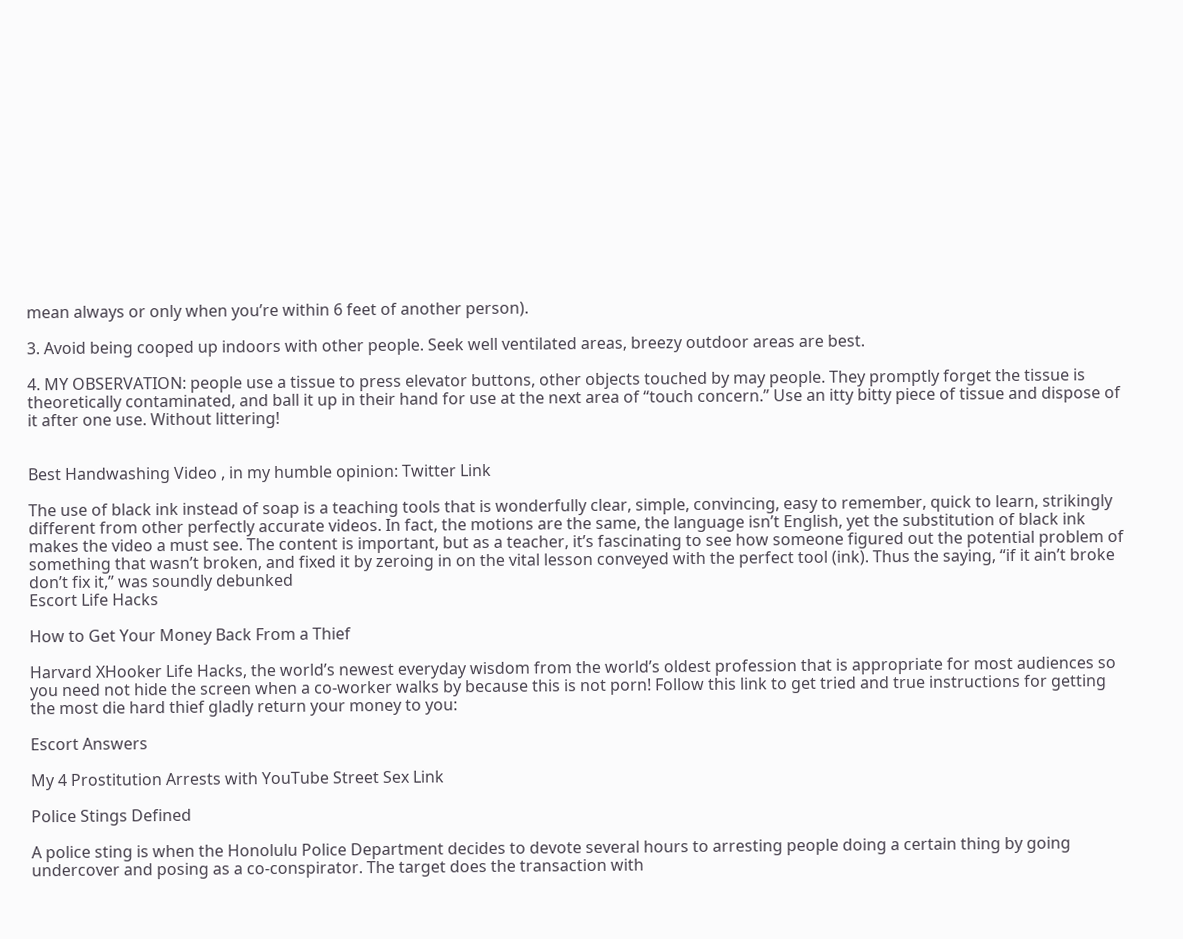mean always or only when you’re within 6 feet of another person).

3. Avoid being cooped up indoors with other people. Seek well ventilated areas, breezy outdoor areas are best.

4. MY OBSERVATION: people use a tissue to press elevator buttons, other objects touched by may people. They promptly forget the tissue is theoretically contaminated, and ball it up in their hand for use at the next area of “touch concern.” Use an itty bitty piece of tissue and dispose of it after one use. Without littering!


Best Handwashing Video , in my humble opinion: Twitter Link

The use of black ink instead of soap is a teaching tools that is wonderfully clear, simple, convincing, easy to remember, quick to learn, strikingly different from other perfectly accurate videos. In fact, the motions are the same, the language isn’t English, yet the substitution of black ink makes the video a must see. The content is important, but as a teacher, it’s fascinating to see how someone figured out the potential problem of something that wasn’t broken, and fixed it by zeroing in on the vital lesson conveyed with the perfect tool (ink). Thus the saying, “if it ain’t broke don’t fix it,” was soundly debunked
Escort Life Hacks

How to Get Your Money Back From a Thief

Harvard XHooker Life Hacks, the world’s newest everyday wisdom from the world’s oldest profession that is appropriate for most audiences so you need not hide the screen when a co-worker walks by because this is not porn! Follow this link to get tried and true instructions for getting the most die hard thief gladly return your money to you:

Escort Answers

My 4 Prostitution Arrests with YouTube Street Sex Link

Police Stings Defined

A police sting is when the Honolulu Police Department decides to devote several hours to arresting people doing a certain thing by going undercover and posing as a co-conspirator. The target does the transaction with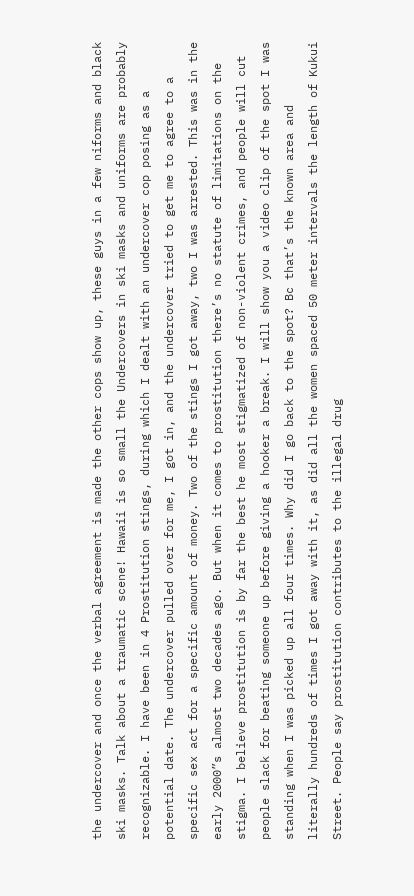the undercover and once the verbal agreement is made the other cops show up, these guys in a few niforms and black ski masks. Talk about a traumatic scene! Hawaii is so small the Undercovers in ski masks and uniforms are probably recognizable. I have been in 4 Prostitution stings, during which I dealt with an undercover cop posing as a potential date. The undercover pulled over for me, I got in, and the undercover tried to get me to agree to a specific sex act for a specific amount of money. Two of the stings I got away, two I was arrested. This was in the early 2000”s almost two decades ago. But when it comes to prostitution there’s no statute of limitations on the stigma. I believe prostitution is by far the best he most stigmatized of non-violent crimes, and people will cut people slack for beating someone up before giving a hooker a break. I will show you a video clip of the spot I was standing when I was picked up all four times. Why did I go back to the spot? Bc that’s the known area and literally hundreds of times I got away with it, as did all the women spaced 50 meter intervals the length of Kukui Street. People say prostitution contributes to the illegal drug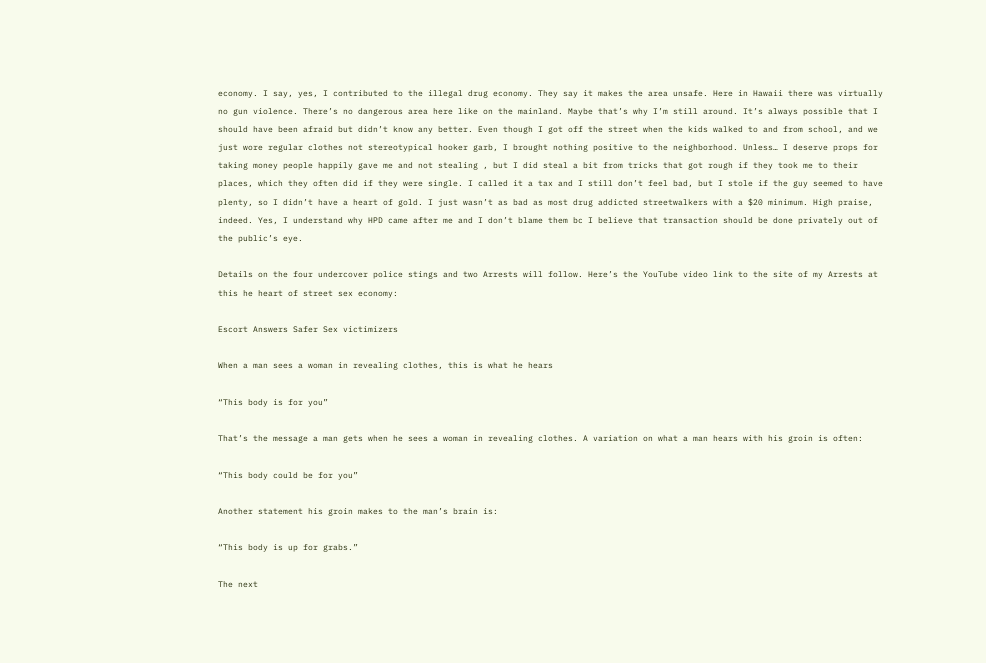economy. I say, yes, I contributed to the illegal drug economy. They say it makes the area unsafe. Here in Hawaii there was virtually no gun violence. There’s no dangerous area here like on the mainland. Maybe that’s why I’m still around. It’s always possible that I should have been afraid but didn’t know any better. Even though I got off the street when the kids walked to and from school, and we just wore regular clothes not stereotypical hooker garb, I brought nothing positive to the neighborhood. Unless… I deserve props for taking money people happily gave me and not stealing , but I did steal a bit from tricks that got rough if they took me to their places, which they often did if they were single. I called it a tax and I still don’t feel bad, but I stole if the guy seemed to have plenty, so I didn’t have a heart of gold. I just wasn’t as bad as most drug addicted streetwalkers with a $20 minimum. High praise, indeed. Yes, I understand why HPD came after me and I don’t blame them bc I believe that transaction should be done privately out of the public’s eye.

Details on the four undercover police stings and two Arrests will follow. Here’s the YouTube video link to the site of my Arrests at this he heart of street sex economy:

Escort Answers Safer Sex victimizers

When a man sees a woman in revealing clothes, this is what he hears

“This body is for you”

That’s the message a man gets when he sees a woman in revealing clothes. A variation on what a man hears with his groin is often:

“This body could be for you”

Another statement his groin makes to the man’s brain is:

“This body is up for grabs.”

The next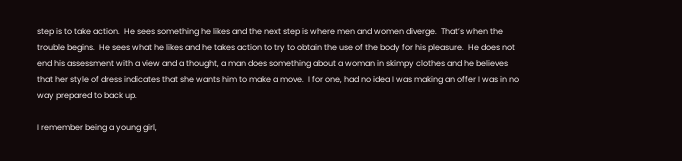step is to take action.  He sees something he likes and the next step is where men and women diverge.  That’s when the trouble begins.  He sees what he likes and he takes action to try to obtain the use of the body for his pleasure.  He does not end his assessment with a view and a thought, a man does something about a woman in skimpy clothes and he believes that her style of dress indicates that she wants him to make a move.  I for one, had no idea I was making an offer I was in no way prepared to back up.

I remember being a young girl,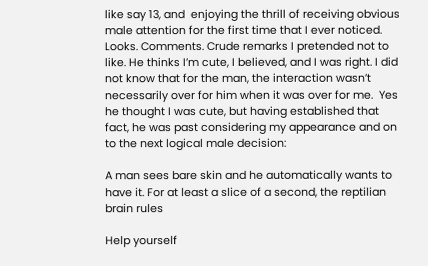like say 13, and  enjoying the thrill of receiving obvious male attention for the first time that I ever noticed. Looks. Comments. Crude remarks I pretended not to like. He thinks I’m cute, I believed, and I was right. I did not know that for the man, the interaction wasn’t necessarily over for him when it was over for me.  Yes he thought I was cute, but having established that fact, he was past considering my appearance and on to the next logical male decision:

A man sees bare skin and he automatically wants to have it. For at least a slice of a second, the reptilian brain rules

Help yourself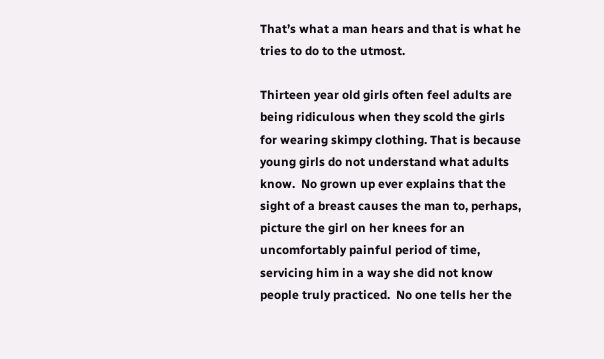That’s what a man hears and that is what he tries to do to the utmost.

Thirteen year old girls often feel adults are being ridiculous when they scold the girls for wearing skimpy clothing. That is because young girls do not understand what adults know.  No grown up ever explains that the sight of a breast causes the man to, perhaps, picture the girl on her knees for an uncomfortably painful period of time, servicing him in a way she did not know people truly practiced.  No one tells her the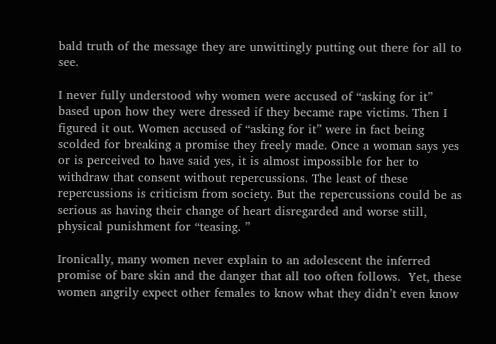bald truth of the message they are unwittingly putting out there for all to see.

I never fully understood why women were accused of “asking for it” based upon how they were dressed if they became rape victims. Then I figured it out. Women accused of “asking for it” were in fact being scolded for breaking a promise they freely made. Once a woman says yes or is perceived to have said yes, it is almost impossible for her to withdraw that consent without repercussions. The least of these repercussions is criticism from society. But the repercussions could be as serious as having their change of heart disregarded and worse still, physical punishment for “teasing. ”

Ironically, many women never explain to an adolescent the inferred promise of bare skin and the danger that all too often follows.  Yet, these women angrily expect other females to know what they didn’t even know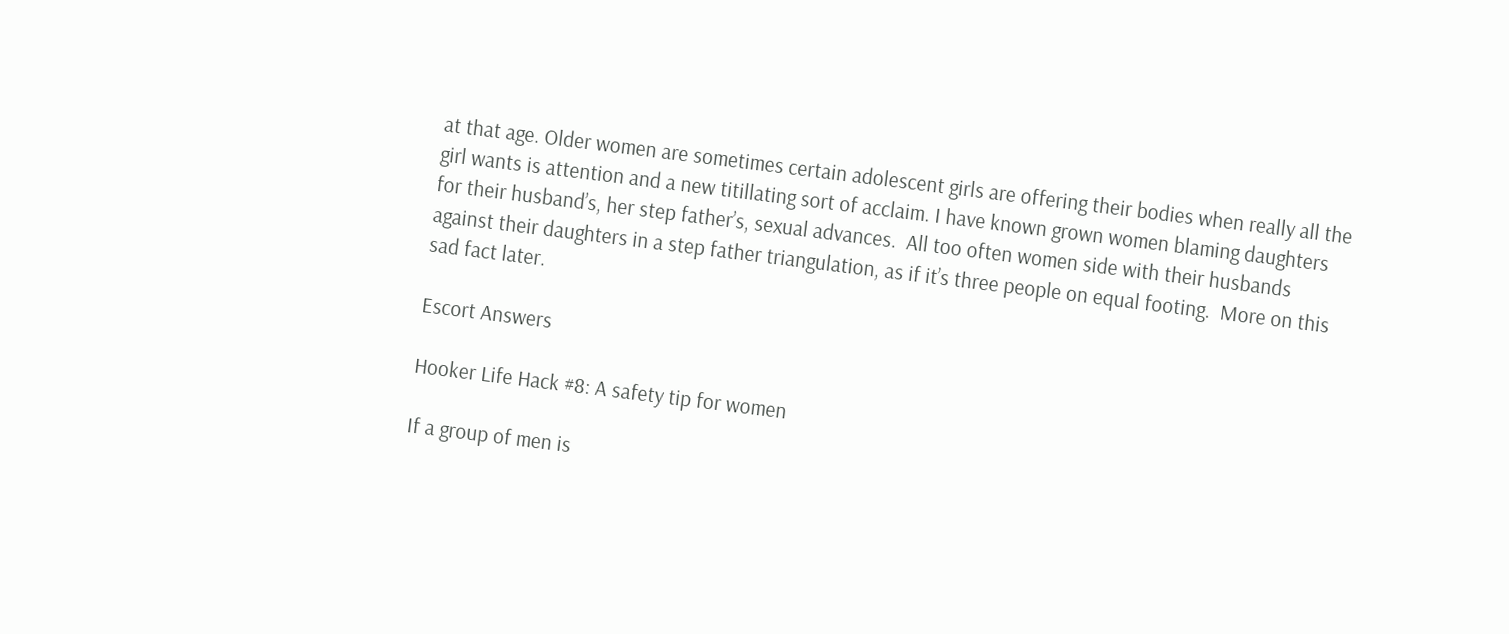at that age. Older women are sometimes certain adolescent girls are offering their bodies when really all the girl wants is attention and a new titillating sort of acclaim. I have known grown women blaming daughters for their husband’s, her step father’s, sexual advances.  All too often women side with their husbands against their daughters in a step father triangulation, as if it’s three people on equal footing.  More on this sad fact later.

Escort Answers

Hooker Life Hack #8: A safety tip for women

If a group of men is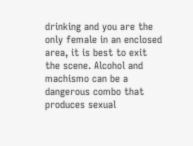drinking and you are the only female in an enclosed area, it is best to exit the scene. Alcohol and machismo can be a dangerous combo that produces sexual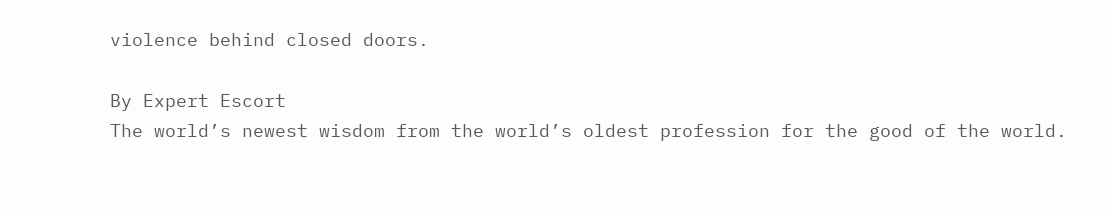violence behind closed doors.

By Expert Escort
The world’s newest wisdom from the world’s oldest profession for the good of the world.